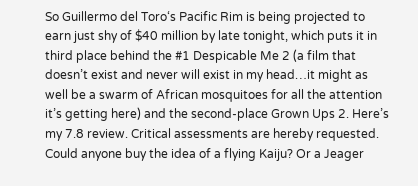So Guillermo del Toro‘s Pacific Rim is being projected to earn just shy of $40 million by late tonight, which puts it in third place behind the #1 Despicable Me 2 (a film that doesn’t exist and never will exist in my head…it might as well be a swarm of African mosquitoes for all the attention it’s getting here) and the second-place Grown Ups 2. Here’s my 7.8 review. Critical assessments are hereby requested. Could anyone buy the idea of a flying Kaiju? Or a Jeager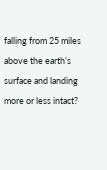falling from 25 miles above the earth’s surface and landing more or less intact?